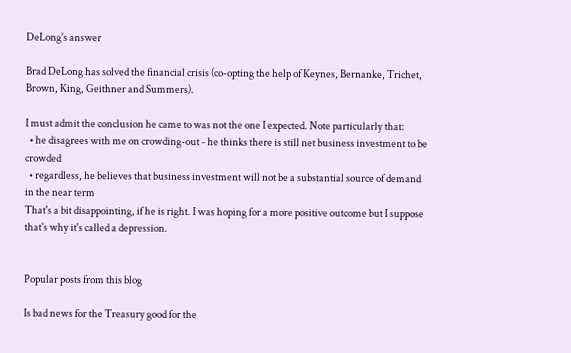DeLong's answer

Brad DeLong has solved the financial crisis (co-opting the help of Keynes, Bernanke, Trichet, Brown, King, Geithner and Summers).

I must admit the conclusion he came to was not the one I expected. Note particularly that:
  • he disagrees with me on crowding-out - he thinks there is still net business investment to be crowded
  • regardless, he believes that business investment will not be a substantial source of demand in the near term
That's a bit disappointing, if he is right. I was hoping for a more positive outcome but I suppose that's why it's called a depression.


Popular posts from this blog

Is bad news for the Treasury good for the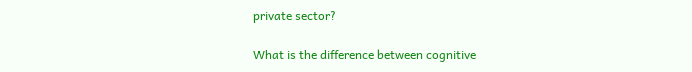private sector?

What is the difference between cognitive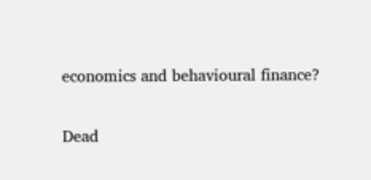economics and behavioural finance?

Dead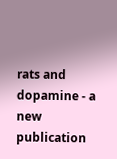rats and dopamine - a new publication